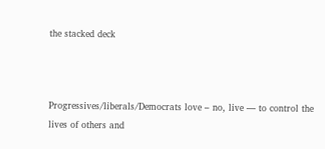the stacked deck



Progressives/liberals/Democrats love – no, live — to control the lives of others and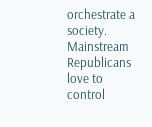orchestrate a society.  Mainstream Republicans love to control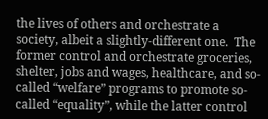the lives of others and orchestrate a society, albeit a slightly-different one.  The former control and orchestrate groceries, shelter, jobs and wages, healthcare, and so-called “welfare” programs to promote so-called “equality”, while the latter control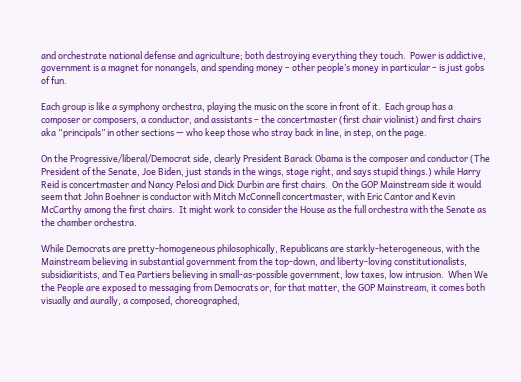and orchestrate national defense and agriculture; both destroying everything they touch.  Power is addictive, government is a magnet for nonangels, and spending money – other people’s money in particular – is just gobs of fun.

Each group is like a symphony orchestra, playing the music on the score in front of it.  Each group has a composer or composers, a conductor, and assistants – the concertmaster (first chair violinist) and first chairs aka “principals” in other sections — who keep those who stray back in line, in step, on the page.

On the Progressive/liberal/Democrat side, clearly President Barack Obama is the composer and conductor (The President of the Senate, Joe Biden, just stands in the wings, stage right, and says stupid things.) while Harry Reid is concertmaster and Nancy Pelosi and Dick Durbin are first chairs.  On the GOP Mainstream side it would seem that John Boehner is conductor with Mitch McConnell concertmaster, with Eric Cantor and Kevin McCarthy among the first chairs.  It might work to consider the House as the full orchestra with the Senate as the chamber orchestra.

While Democrats are pretty-homogeneous philosophically, Republicans are starkly-heterogeneous, with the Mainstream believing in substantial government from the top-down, and liberty-loving constitutionalists, subsidiaritists, and Tea Partiers believing in small-as-possible government, low taxes, low intrusion.  When We the People are exposed to messaging from Democrats or, for that matter, the GOP Mainstream, it comes both visually and aurally, a composed, choreographed,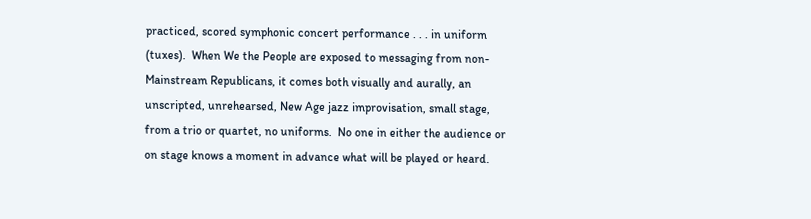practiced, scored symphonic concert performance . . . in uniform (tuxes).  When We the People are exposed to messaging from non-Mainstream Republicans, it comes both visually and aurally, an unscripted, unrehearsed, New Age jazz improvisation, small stage, from a trio or quartet, no uniforms.  No one in either the audience or on stage knows a moment in advance what will be played or heard.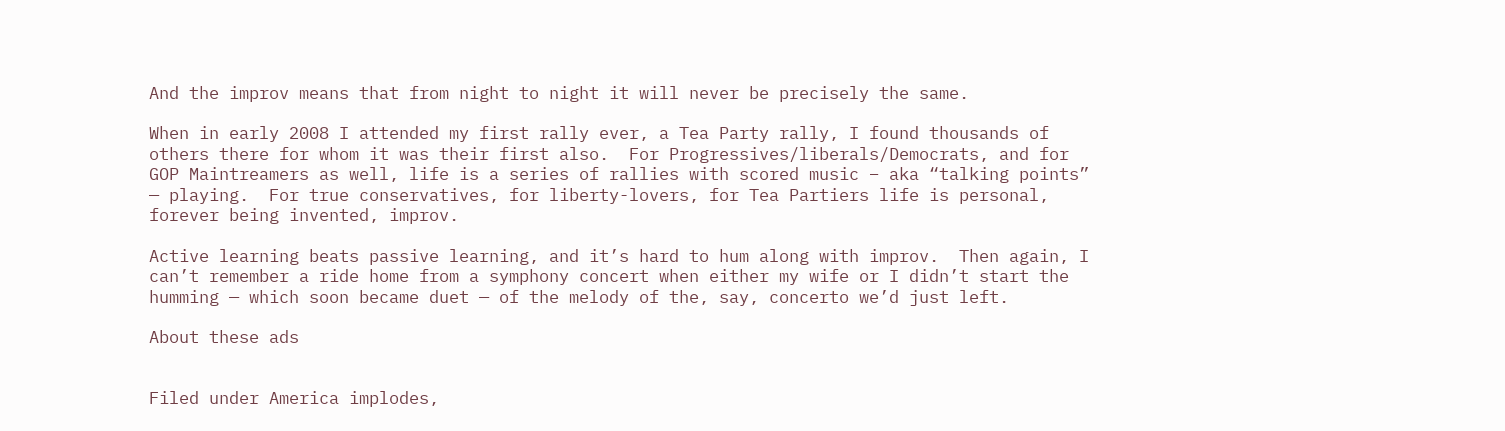And the improv means that from night to night it will never be precisely the same.

When in early 2008 I attended my first rally ever, a Tea Party rally, I found thousands of others there for whom it was their first also.  For Progressives/liberals/Democrats, and for GOP Maintreamers as well, life is a series of rallies with scored music – aka “talking points” — playing.  For true conservatives, for liberty-lovers, for Tea Partiers life is personal, forever being invented, improv.

Active learning beats passive learning, and it’s hard to hum along with improv.  Then again, I can’t remember a ride home from a symphony concert when either my wife or I didn’t start the humming — which soon became duet — of the melody of the, say, concerto we’d just left.

About these ads


Filed under America implodes,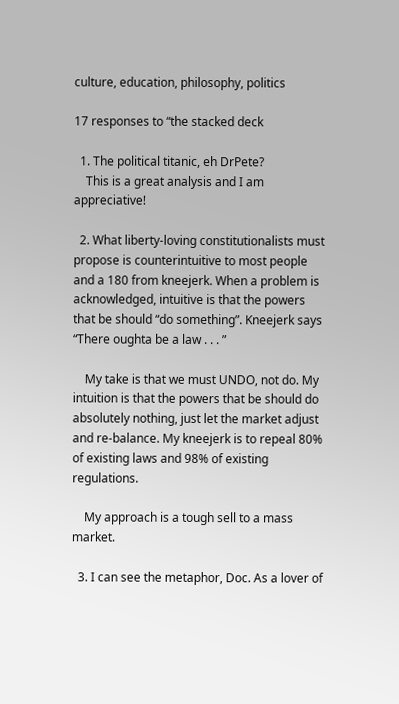culture, education, philosophy, politics

17 responses to “the stacked deck

  1. The political titanic, eh DrPete?
    This is a great analysis and I am appreciative!

  2. What liberty-loving constitutionalists must propose is counterintuitive to most people and a 180 from kneejerk. When a problem is acknowledged, intuitive is that the powers that be should “do something”. Kneejerk says “There oughta be a law . . . ”

    My take is that we must UNDO, not do. My intuition is that the powers that be should do absolutely nothing, just let the market adjust and re-balance. My kneejerk is to repeal 80% of existing laws and 98% of existing regulations.

    My approach is a tough sell to a mass market.

  3. I can see the metaphor, Doc. As a lover of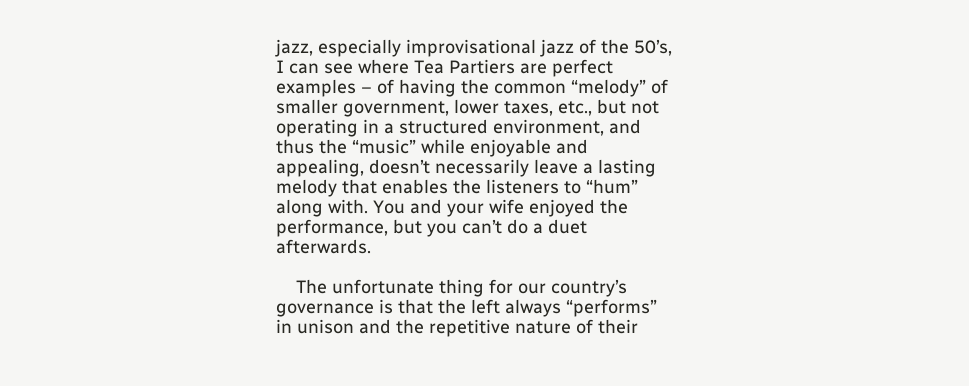jazz, especially improvisational jazz of the 50’s, I can see where Tea Partiers are perfect examples – of having the common “melody” of smaller government, lower taxes, etc., but not operating in a structured environment, and thus the “music” while enjoyable and appealing, doesn’t necessarily leave a lasting melody that enables the listeners to “hum” along with. You and your wife enjoyed the performance, but you can’t do a duet afterwards.

    The unfortunate thing for our country’s governance is that the left always “performs” in unison and the repetitive nature of their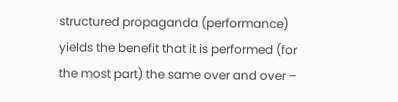structured propaganda (performance) yields the benefit that it is performed (for the most part) the same over and over –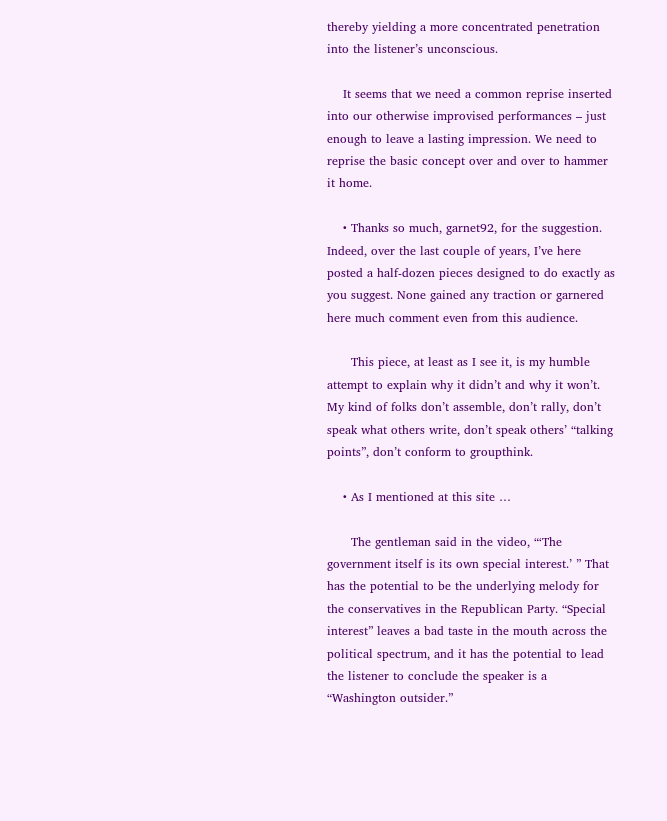thereby yielding a more concentrated penetration into the listener’s unconscious.

    It seems that we need a common reprise inserted into our otherwise improvised performances – just enough to leave a lasting impression. We need to reprise the basic concept over and over to hammer it home.

    • Thanks so much, garnet92, for the suggestion. Indeed, over the last couple of years, I’ve here posted a half-dozen pieces designed to do exactly as you suggest. None gained any traction or garnered here much comment even from this audience.

      This piece, at least as I see it, is my humble attempt to explain why it didn’t and why it won’t. My kind of folks don’t assemble, don’t rally, don’t speak what others write, don’t speak others’ “talking points”, don’t conform to groupthink.

    • As I mentioned at this site …

      The gentleman said in the video, “‘The government itself is its own special interest.’ ” That has the potential to be the underlying melody for the conservatives in the Republican Party. “Special interest” leaves a bad taste in the mouth across the political spectrum, and it has the potential to lead the listener to conclude the speaker is a “Washington outsider.”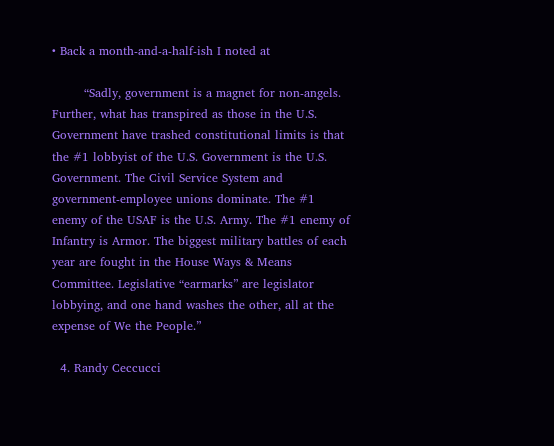• Back a month-and-a-half-ish I noted at

        “Sadly, government is a magnet for non-angels. Further, what has transpired as those in the U.S. Government have trashed constitutional limits is that the #1 lobbyist of the U.S. Government is the U.S. Government. The Civil Service System and government-employee unions dominate. The #1 enemy of the USAF is the U.S. Army. The #1 enemy of Infantry is Armor. The biggest military battles of each year are fought in the House Ways & Means Committee. Legislative “earmarks” are legislator lobbying, and one hand washes the other, all at the expense of We the People.”

  4. Randy Ceccucci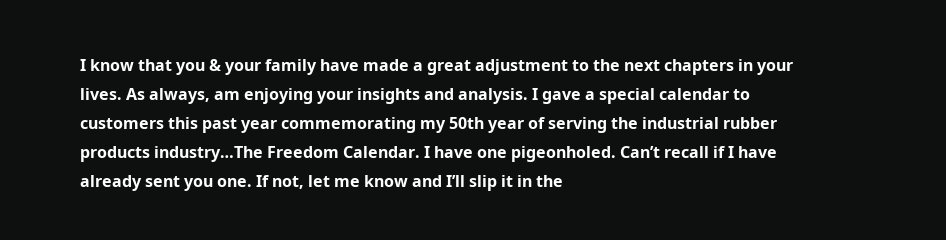I know that you & your family have made a great adjustment to the next chapters in your lives. As always, am enjoying your insights and analysis. I gave a special calendar to customers this past year commemorating my 50th year of serving the industrial rubber products industry…The Freedom Calendar. I have one pigeonholed. Can’t recall if I have already sent you one. If not, let me know and I’ll slip it in the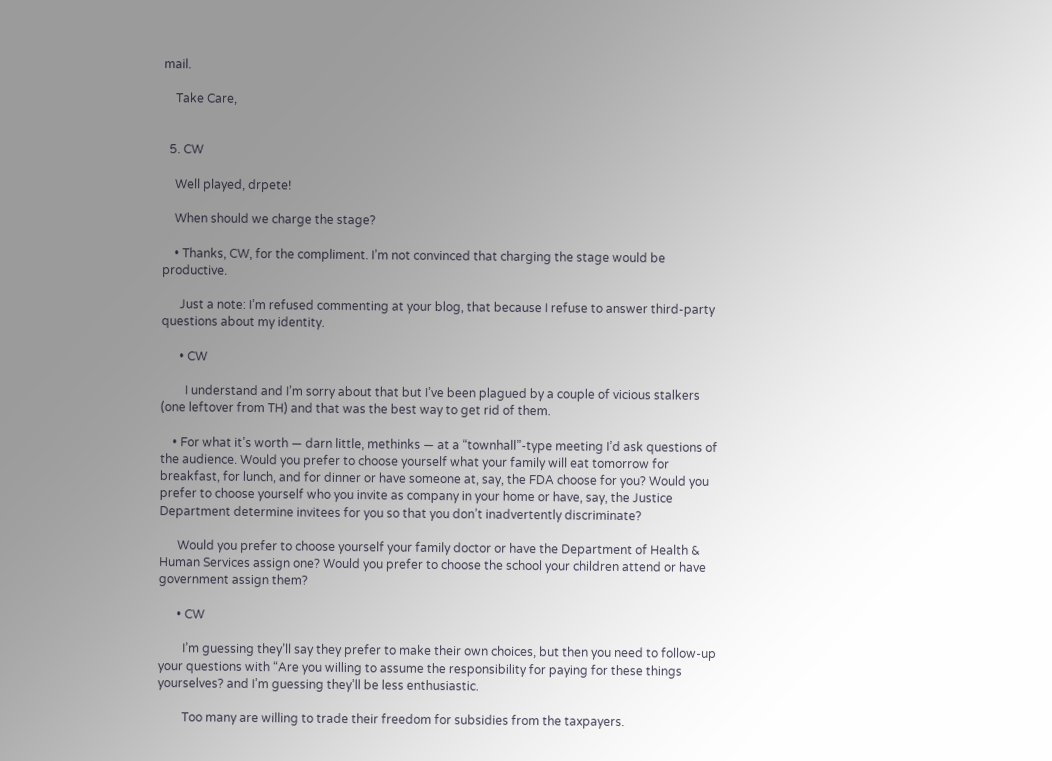mail.

    Take Care,


  5. CW

    Well played, drpete!

    When should we charge the stage?

    • Thanks, CW, for the compliment. I’m not convinced that charging the stage would be productive.

      Just a note: I’m refused commenting at your blog, that because I refuse to answer third-party questions about my identity.

      • CW

        I understand and I’m sorry about that but I’ve been plagued by a couple of vicious stalkers (one leftover from TH) and that was the best way to get rid of them.

    • For what it’s worth — darn little, methinks — at a “townhall”-type meeting I’d ask questions of the audience. Would you prefer to choose yourself what your family will eat tomorrow for breakfast, for lunch, and for dinner or have someone at, say, the FDA choose for you? Would you prefer to choose yourself who you invite as company in your home or have, say, the Justice Department determine invitees for you so that you don’t inadvertently discriminate?

      Would you prefer to choose yourself your family doctor or have the Department of Health & Human Services assign one? Would you prefer to choose the school your children attend or have government assign them?

      • CW

        I’m guessing they’ll say they prefer to make their own choices, but then you need to follow-up your questions with “Are you willing to assume the responsibility for paying for these things yourselves? and I’m guessing they’ll be less enthusiastic.

        Too many are willing to trade their freedom for subsidies from the taxpayers.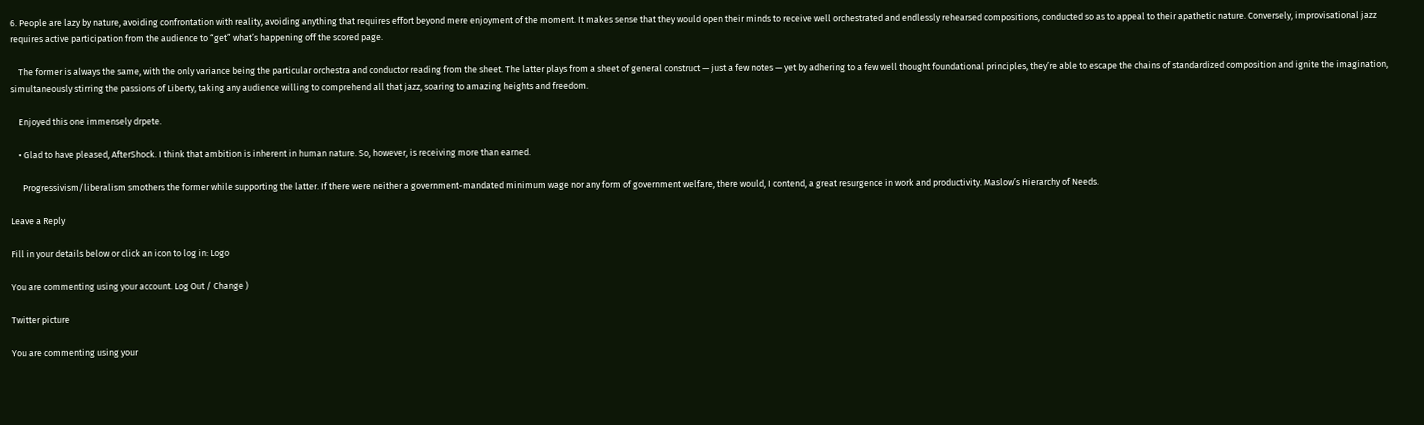6. People are lazy by nature, avoiding confrontation with reality, avoiding anything that requires effort beyond mere enjoyment of the moment. It makes sense that they would open their minds to receive well orchestrated and endlessly rehearsed compositions, conducted so as to appeal to their apathetic nature. Conversely, improvisational jazz requires active participation from the audience to “get” what’s happening off the scored page.

    The former is always the same, with the only variance being the particular orchestra and conductor reading from the sheet. The latter plays from a sheet of general construct — just a few notes — yet by adhering to a few well thought foundational principles, they’re able to escape the chains of standardized composition and ignite the imagination, simultaneously stirring the passions of Liberty, taking any audience willing to comprehend all that jazz, soaring to amazing heights and freedom.

    Enjoyed this one immensely drpete.

    • Glad to have pleased, AfterShock. I think that ambition is inherent in human nature. So, however, is receiving more than earned.

      Progressivism/liberalism smothers the former while supporting the latter. If there were neither a government-mandated minimum wage nor any form of government welfare, there would, I contend, a great resurgence in work and productivity. Maslow’s Hierarchy of Needs.

Leave a Reply

Fill in your details below or click an icon to log in: Logo

You are commenting using your account. Log Out / Change )

Twitter picture

You are commenting using your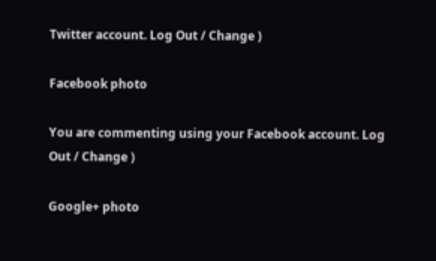Twitter account. Log Out / Change )

Facebook photo

You are commenting using your Facebook account. Log Out / Change )

Google+ photo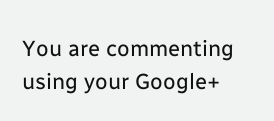You are commenting using your Google+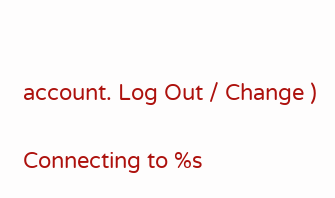account. Log Out / Change )

Connecting to %s